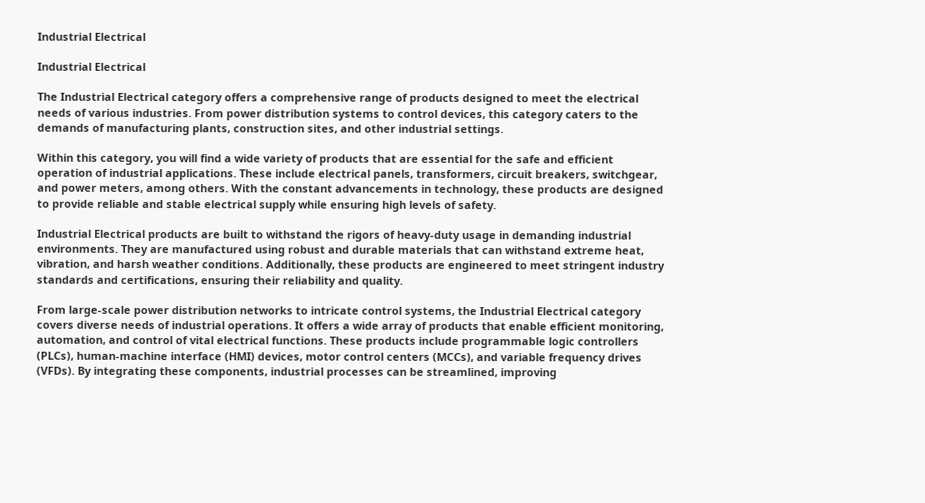Industrial Electrical

Industrial Electrical

The Industrial Electrical category offers a comprehensive range of products designed to meet the electrical needs of various industries. From power distribution systems to control devices, this category caters to the demands of manufacturing plants, construction sites, and other industrial settings.

Within this category, you will find a wide variety of products that are essential for the safe and efficient operation of industrial applications. These include electrical panels, transformers, circuit breakers, switchgear, and power meters, among others. With the constant advancements in technology, these products are designed to provide reliable and stable electrical supply while ensuring high levels of safety.

Industrial Electrical products are built to withstand the rigors of heavy-duty usage in demanding industrial environments. They are manufactured using robust and durable materials that can withstand extreme heat, vibration, and harsh weather conditions. Additionally, these products are engineered to meet stringent industry standards and certifications, ensuring their reliability and quality.

From large-scale power distribution networks to intricate control systems, the Industrial Electrical category covers diverse needs of industrial operations. It offers a wide array of products that enable efficient monitoring, automation, and control of vital electrical functions. These products include programmable logic controllers (PLCs), human-machine interface (HMI) devices, motor control centers (MCCs), and variable frequency drives (VFDs). By integrating these components, industrial processes can be streamlined, improving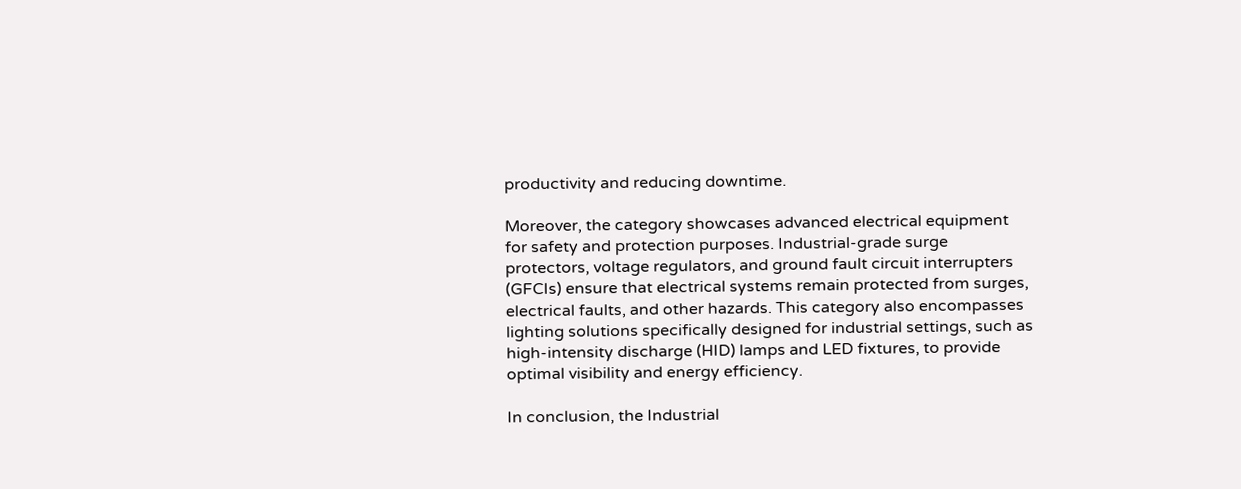productivity and reducing downtime.

Moreover, the category showcases advanced electrical equipment for safety and protection purposes. Industrial-grade surge protectors, voltage regulators, and ground fault circuit interrupters (GFCIs) ensure that electrical systems remain protected from surges, electrical faults, and other hazards. This category also encompasses lighting solutions specifically designed for industrial settings, such as high-intensity discharge (HID) lamps and LED fixtures, to provide optimal visibility and energy efficiency.

In conclusion, the Industrial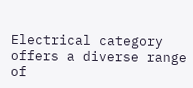Electrical category offers a diverse range of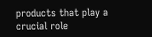products that play a crucial role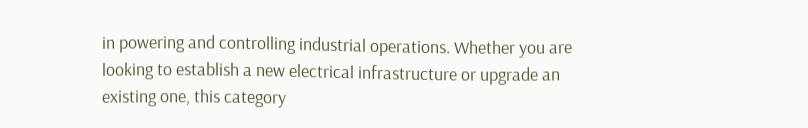in powering and controlling industrial operations. Whether you are looking to establish a new electrical infrastructure or upgrade an existing one, this category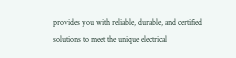provides you with reliable, durable, and certified solutions to meet the unique electrical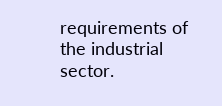requirements of the industrial sector.